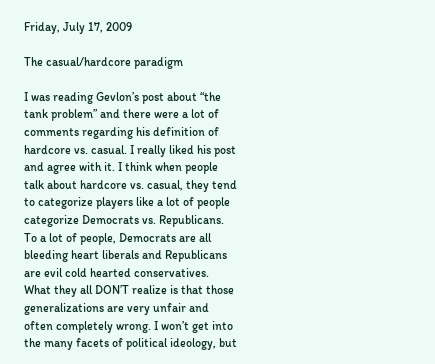Friday, July 17, 2009

The casual/hardcore paradigm

I was reading Gevlon’s post about “the tank problem” and there were a lot of comments regarding his definition of hardcore vs. casual. I really liked his post and agree with it. I think when people talk about hardcore vs. casual, they tend to categorize players like a lot of people categorize Democrats vs. Republicans. To a lot of people, Democrats are all bleeding heart liberals and Republicans are evil cold hearted conservatives. What they all DON’T realize is that those generalizations are very unfair and often completely wrong. I won’t get into the many facets of political ideology, but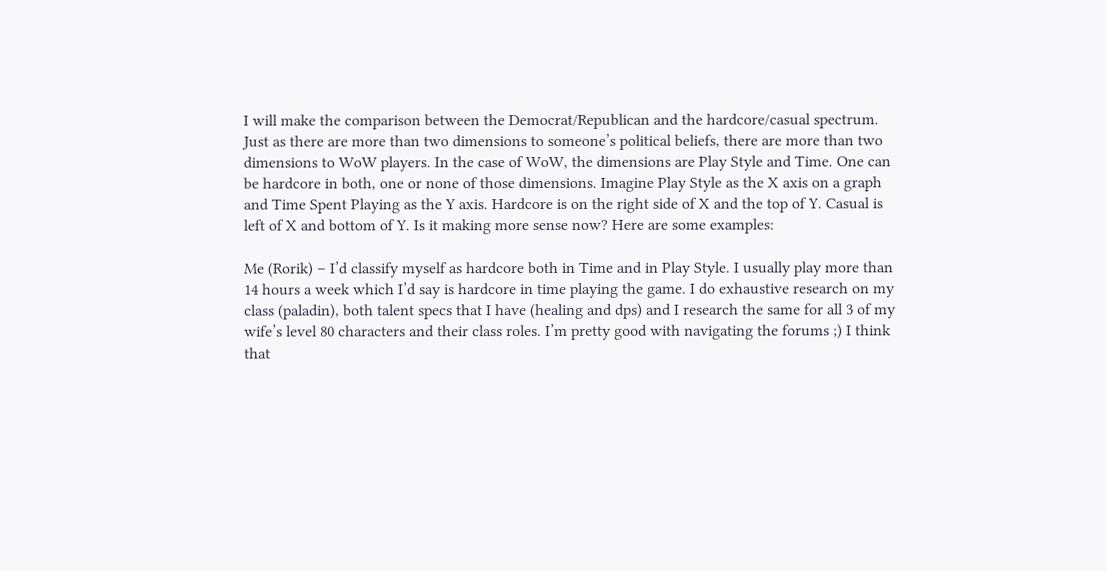I will make the comparison between the Democrat/Republican and the hardcore/casual spectrum. Just as there are more than two dimensions to someone’s political beliefs, there are more than two dimensions to WoW players. In the case of WoW, the dimensions are Play Style and Time. One can be hardcore in both, one or none of those dimensions. Imagine Play Style as the X axis on a graph and Time Spent Playing as the Y axis. Hardcore is on the right side of X and the top of Y. Casual is left of X and bottom of Y. Is it making more sense now? Here are some examples:

Me (Rorik) – I’d classify myself as hardcore both in Time and in Play Style. I usually play more than 14 hours a week which I’d say is hardcore in time playing the game. I do exhaustive research on my class (paladin), both talent specs that I have (healing and dps) and I research the same for all 3 of my wife’s level 80 characters and their class roles. I’m pretty good with navigating the forums ;) I think that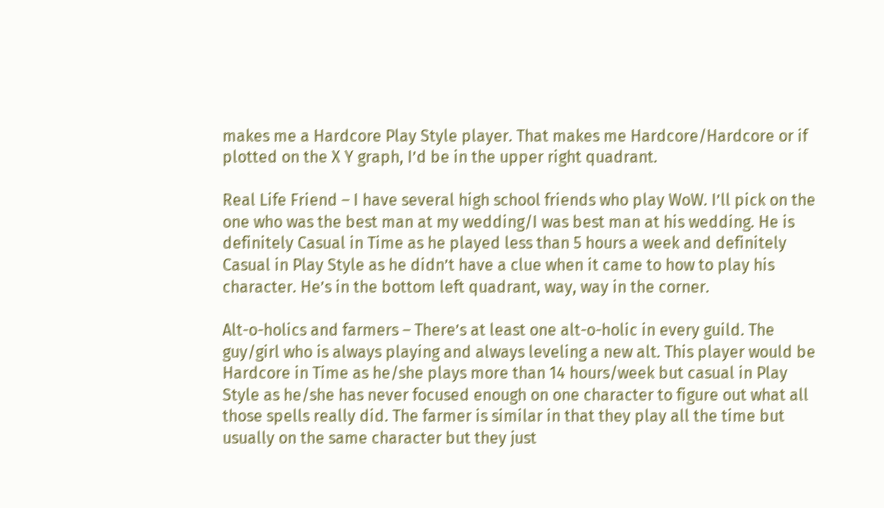makes me a Hardcore Play Style player. That makes me Hardcore/Hardcore or if plotted on the X Y graph, I’d be in the upper right quadrant.

Real Life Friend – I have several high school friends who play WoW. I’ll pick on the one who was the best man at my wedding/I was best man at his wedding. He is definitely Casual in Time as he played less than 5 hours a week and definitely Casual in Play Style as he didn’t have a clue when it came to how to play his character. He’s in the bottom left quadrant, way, way in the corner.

Alt-o-holics and farmers – There’s at least one alt-o-holic in every guild. The guy/girl who is always playing and always leveling a new alt. This player would be Hardcore in Time as he/she plays more than 14 hours/week but casual in Play Style as he/she has never focused enough on one character to figure out what all those spells really did. The farmer is similar in that they play all the time but usually on the same character but they just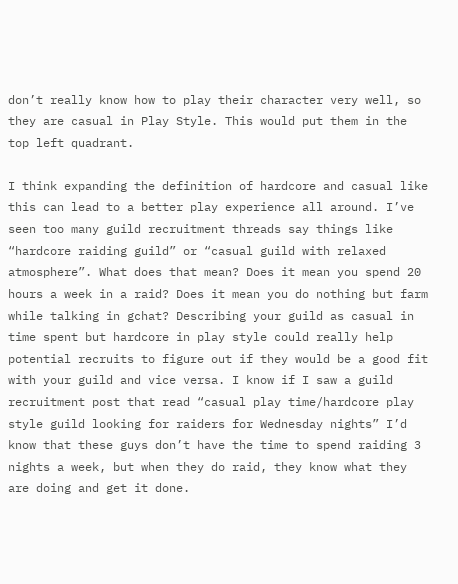don’t really know how to play their character very well, so they are casual in Play Style. This would put them in the top left quadrant.

I think expanding the definition of hardcore and casual like this can lead to a better play experience all around. I’ve seen too many guild recruitment threads say things like “hardcore raiding guild” or “casual guild with relaxed atmosphere”. What does that mean? Does it mean you spend 20 hours a week in a raid? Does it mean you do nothing but farm while talking in gchat? Describing your guild as casual in time spent but hardcore in play style could really help potential recruits to figure out if they would be a good fit with your guild and vice versa. I know if I saw a guild recruitment post that read “casual play time/hardcore play style guild looking for raiders for Wednesday nights” I’d know that these guys don’t have the time to spend raiding 3 nights a week, but when they do raid, they know what they are doing and get it done.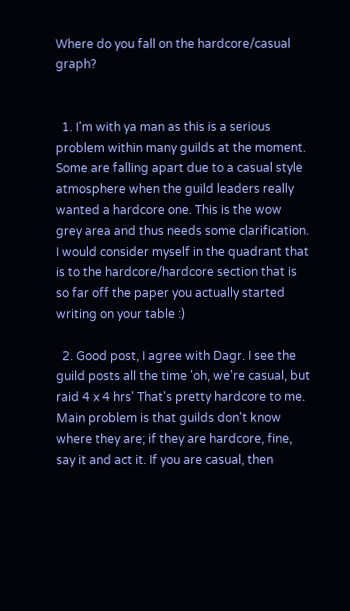Where do you fall on the hardcore/casual graph?


  1. I'm with ya man as this is a serious problem within many guilds at the moment. Some are falling apart due to a casual style atmosphere when the guild leaders really wanted a hardcore one. This is the wow grey area and thus needs some clarification. I would consider myself in the quadrant that is to the hardcore/hardcore section that is so far off the paper you actually started writing on your table :)

  2. Good post, I agree with Dagr. I see the guild posts all the time 'oh, we're casual, but raid 4 x 4 hrs' That's pretty hardcore to me. Main problem is that guilds don't know where they are; if they are hardcore, fine, say it and act it. If you are casual, then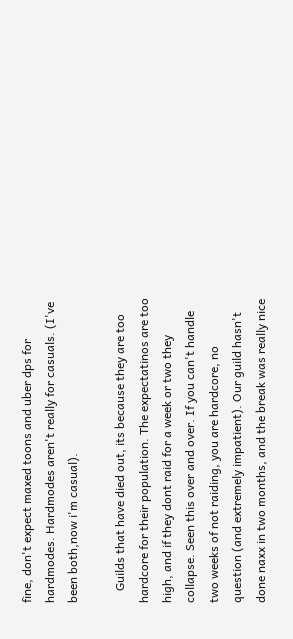fine, don't expect maxed toons and uber dps for hardmodes. Hardmodes aren't really for casuals. (I've been both,now i'm casual).

    Guilds that have died out, its because they are too hardcore for their population. The expectatinos are too high, and if they dont raid for a week or two they collapse. Seen this over and over. If you can't handle two weeks of not raiding, you are hardcore, no question (and extremely impatient). Our guild hasn't done naxx in two months, and the break was really nice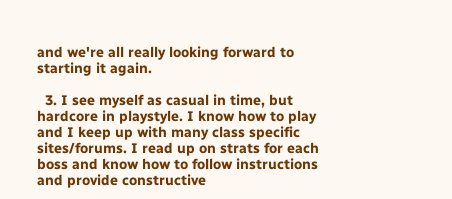and we're all really looking forward to starting it again.

  3. I see myself as casual in time, but hardcore in playstyle. I know how to play and I keep up with many class specific sites/forums. I read up on strats for each boss and know how to follow instructions and provide constructive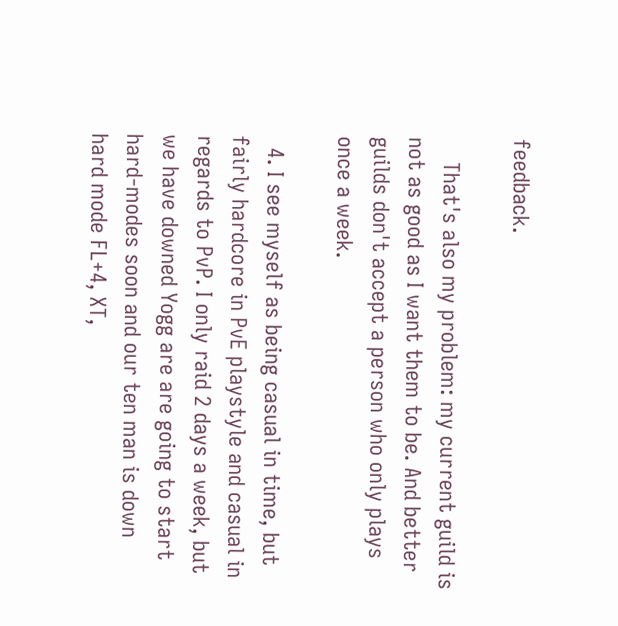feedback.

    That's also my problem: my current guild is not as good as I want them to be. And better guilds don't accept a person who only plays once a week.

  4. I see myself as being casual in time, but fairly hardcore in PvE playstyle and casual in regards to PvP. I only raid 2 days a week, but we have downed Yogg are are going to start hard-modes soon and our ten man is down hard mode FL+4, XT,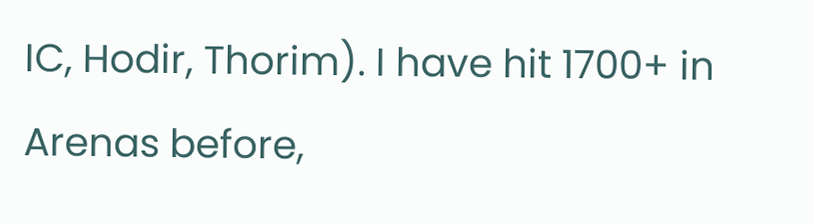IC, Hodir, Thorim). I have hit 1700+ in Arenas before,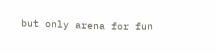but only arena for fun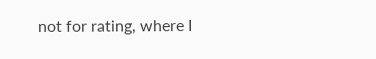not for rating, where I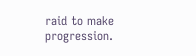raid to make progression.